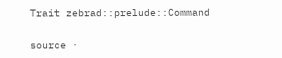Trait zebrad::prelude::Command

source ·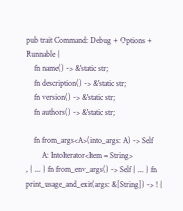pub trait Command: Debug + Options + Runnable {
    fn name() -> &'static str;
    fn description() -> &'static str;
    fn version() -> &'static str;
    fn authors() -> &'static str;

    fn from_args<A>(into_args: A) -> Self
        A: IntoIterator<Item = String>
, { ... } fn from_env_args() -> Self { ... } fn print_usage_and_exit(args: &[String]) -> ! {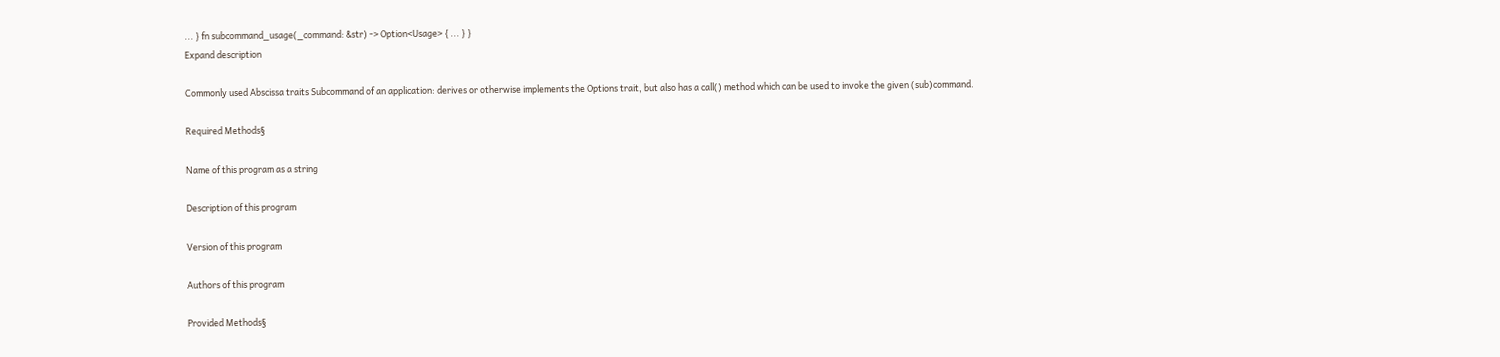... } fn subcommand_usage(_command: &str) -> Option<Usage> { ... } }
Expand description

Commonly used Abscissa traits Subcommand of an application: derives or otherwise implements the Options trait, but also has a call() method which can be used to invoke the given (sub)command.

Required Methods§

Name of this program as a string

Description of this program

Version of this program

Authors of this program

Provided Methods§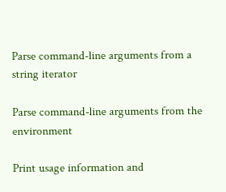Parse command-line arguments from a string iterator

Parse command-line arguments from the environment

Print usage information and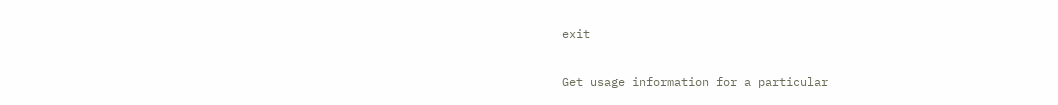exit

Get usage information for a particular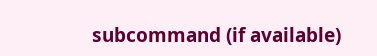subcommand (if available)